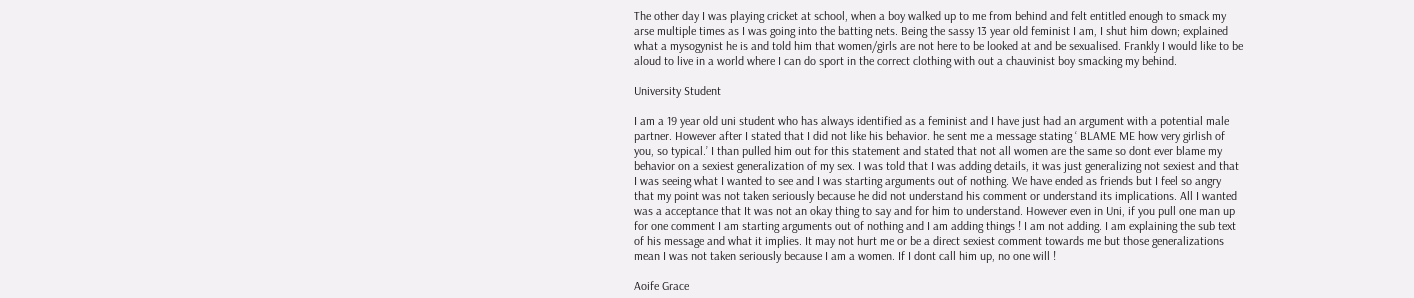The other day I was playing cricket at school, when a boy walked up to me from behind and felt entitled enough to smack my arse multiple times as I was going into the batting nets. Being the sassy 13 year old feminist I am, I shut him down; explained what a mysogynist he is and told him that women/girls are not here to be looked at and be sexualised. Frankly I would like to be aloud to live in a world where I can do sport in the correct clothing with out a chauvinist boy smacking my behind.

University Student

I am a 19 year old uni student who has always identified as a feminist and I have just had an argument with a potential male partner. However after I stated that I did not like his behavior. he sent me a message stating ‘ BLAME ME how very girlish of you, so typical.’ I than pulled him out for this statement and stated that not all women are the same so dont ever blame my behavior on a sexiest generalization of my sex. I was told that I was adding details, it was just generalizing not sexiest and that I was seeing what I wanted to see and I was starting arguments out of nothing. We have ended as friends but I feel so angry that my point was not taken seriously because he did not understand his comment or understand its implications. All I wanted was a acceptance that It was not an okay thing to say and for him to understand. However even in Uni, if you pull one man up for one comment I am starting arguments out of nothing and I am adding things ! I am not adding. I am explaining the sub text of his message and what it implies. It may not hurt me or be a direct sexiest comment towards me but those generalizations mean I was not taken seriously because I am a women. If I dont call him up, no one will !

Aoife Grace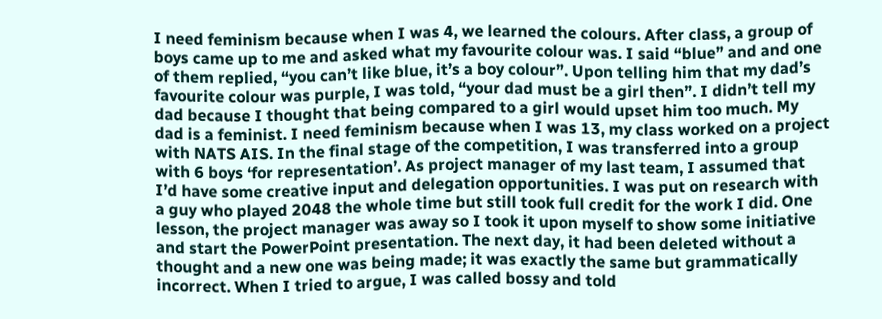I need feminism because when I was 4, we learned the colours. After class, a group of boys came up to me and asked what my favourite colour was. I said “blue” and and one of them replied, “you can’t like blue, it’s a boy colour”. Upon telling him that my dad’s favourite colour was purple, I was told, “your dad must be a girl then”. I didn’t tell my dad because I thought that being compared to a girl would upset him too much. My dad is a feminist. I need feminism because when I was 13, my class worked on a project with NATS AIS. In the final stage of the competition, I was transferred into a group with 6 boys ‘for representation’. As project manager of my last team, I assumed that I’d have some creative input and delegation opportunities. I was put on research with a guy who played 2048 the whole time but still took full credit for the work I did. One lesson, the project manager was away so I took it upon myself to show some initiative and start the PowerPoint presentation. The next day, it had been deleted without a thought and a new one was being made; it was exactly the same but grammatically incorrect. When I tried to argue, I was called bossy and told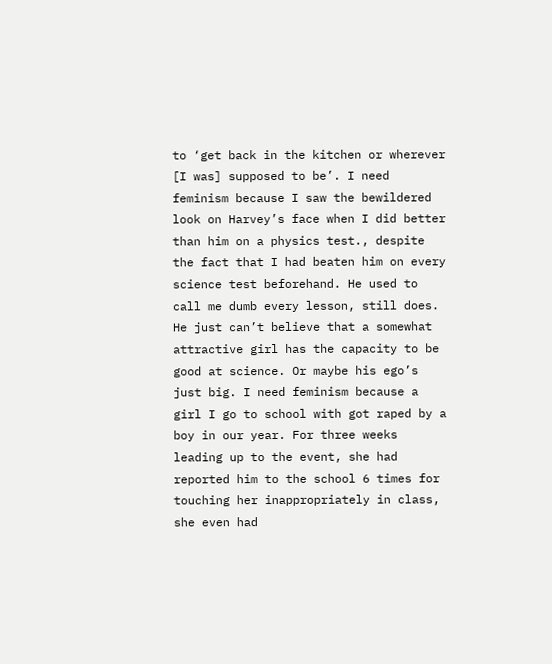to ‘get back in the kitchen or wherever [I was] supposed to be’. I need feminism because I saw the bewildered look on Harvey’s face when I did better than him on a physics test., despite the fact that I had beaten him on every science test beforehand. He used to call me dumb every lesson, still does. He just can’t believe that a somewhat attractive girl has the capacity to be good at science. Or maybe his ego’s just big. I need feminism because a girl I go to school with got raped by a boy in our year. For three weeks leading up to the event, she had reported him to the school 6 times for touching her inappropriately in class, she even had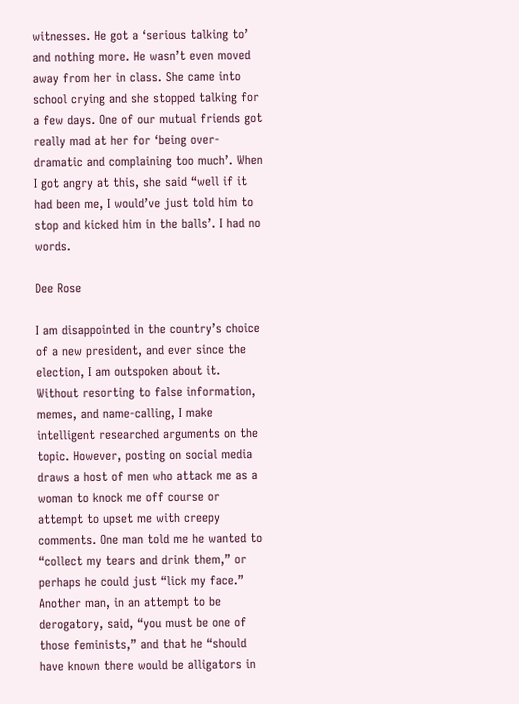witnesses. He got a ‘serious talking to’ and nothing more. He wasn’t even moved away from her in class. She came into school crying and she stopped talking for a few days. One of our mutual friends got really mad at her for ‘being over-dramatic and complaining too much’. When I got angry at this, she said “well if it had been me, I would’ve just told him to stop and kicked him in the balls’. I had no words.

Dee Rose

I am disappointed in the country’s choice of a new president, and ever since the election, I am outspoken about it. Without resorting to false information, memes, and name-calling, I make intelligent researched arguments on the topic. However, posting on social media draws a host of men who attack me as a woman to knock me off course or attempt to upset me with creepy comments. One man told me he wanted to “collect my tears and drink them,” or perhaps he could just “lick my face.” Another man, in an attempt to be derogatory, said, “you must be one of those feminists,” and that he “should have known there would be alligators in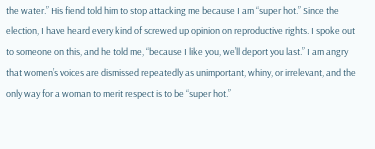the water.” His fiend told him to stop attacking me because I am “super hot.” Since the election, I have heard every kind of screwed up opinion on reproductive rights. I spoke out to someone on this, and he told me, “because I like you, we’ll deport you last.” I am angry that women’s voices are dismissed repeatedly as unimportant, whiny, or irrelevant, and the only way for a woman to merit respect is to be “super hot.”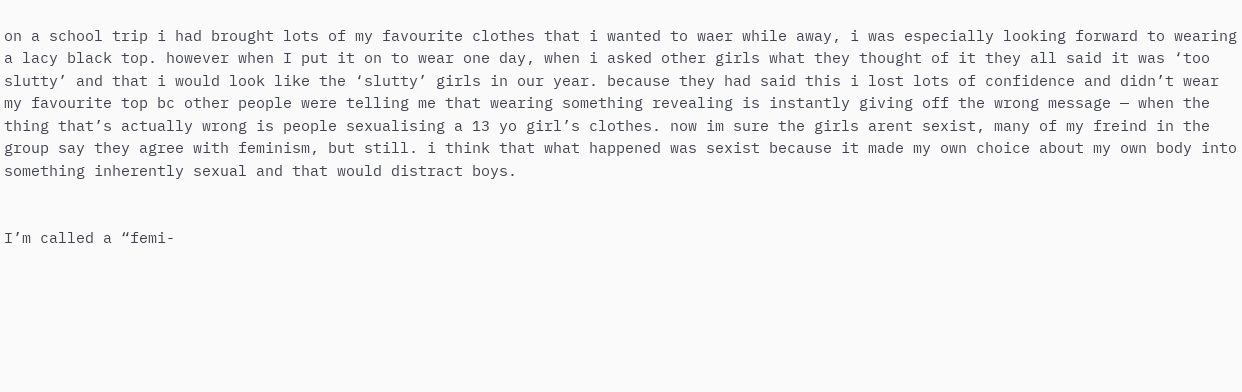on a school trip i had brought lots of my favourite clothes that i wanted to waer while away, i was especially looking forward to wearing a lacy black top. however when I put it on to wear one day, when i asked other girls what they thought of it they all said it was ‘too slutty’ and that i would look like the ‘slutty’ girls in our year. because they had said this i lost lots of confidence and didn’t wear my favourite top bc other people were telling me that wearing something revealing is instantly giving off the wrong message — when the thing that’s actually wrong is people sexualising a 13 yo girl’s clothes. now im sure the girls arent sexist, many of my freind in the group say they agree with feminism, but still. i think that what happened was sexist because it made my own choice about my own body into something inherently sexual and that would distract boys.


I’m called a “femi-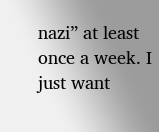nazi” at least once a week. I just want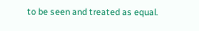to be seen and treated as equal.